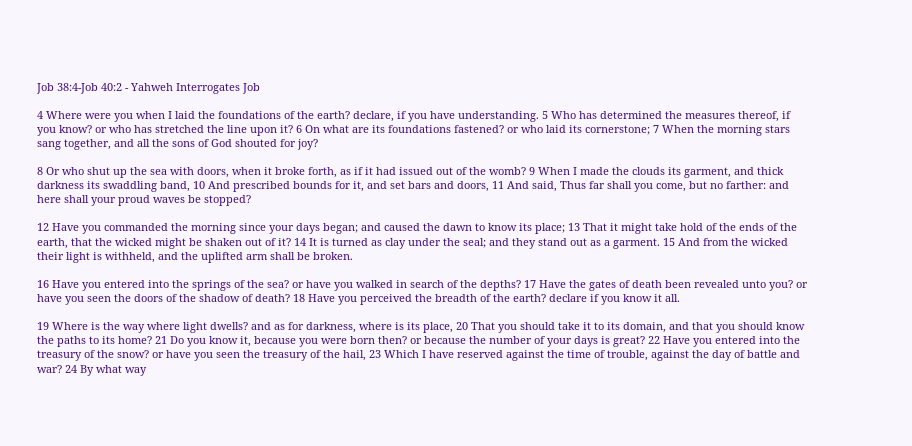Job 38:4-Job 40:2 - Yahweh Interrogates Job

4 Where were you when I laid the foundations of the earth? declare, if you have understanding. 5 Who has determined the measures thereof, if you know? or who has stretched the line upon it? 6 On what are its foundations fastened? or who laid its cornerstone; 7 When the morning stars sang together, and all the sons of God shouted for joy?

8 Or who shut up the sea with doors, when it broke forth, as if it had issued out of the womb? 9 When I made the clouds its garment, and thick darkness its swaddling band, 10 And prescribed bounds for it, and set bars and doors, 11 And said, Thus far shall you come, but no farther: and here shall your proud waves be stopped?

12 Have you commanded the morning since your days began; and caused the dawn to know its place; 13 That it might take hold of the ends of the earth, that the wicked might be shaken out of it? 14 It is turned as clay under the seal; and they stand out as a garment. 15 And from the wicked their light is withheld, and the uplifted arm shall be broken.

16 Have you entered into the springs of the sea? or have you walked in search of the depths? 17 Have the gates of death been revealed unto you? or have you seen the doors of the shadow of death? 18 Have you perceived the breadth of the earth? declare if you know it all.

19 Where is the way where light dwells? and as for darkness, where is its place, 20 That you should take it to its domain, and that you should know the paths to its home? 21 Do you know it, because you were born then? or because the number of your days is great? 22 Have you entered into the treasury of the snow? or have you seen the treasury of the hail, 23 Which I have reserved against the time of trouble, against the day of battle and war? 24 By what way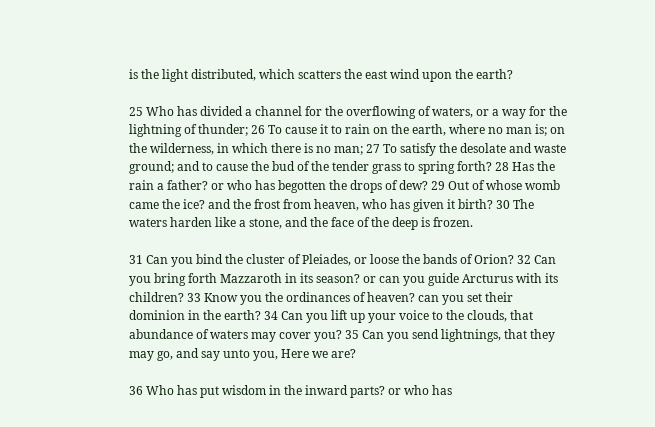is the light distributed, which scatters the east wind upon the earth?

25 Who has divided a channel for the overflowing of waters, or a way for the lightning of thunder; 26 To cause it to rain on the earth, where no man is; on the wilderness, in which there is no man; 27 To satisfy the desolate and waste ground; and to cause the bud of the tender grass to spring forth? 28 Has the rain a father? or who has begotten the drops of dew? 29 Out of whose womb came the ice? and the frost from heaven, who has given it birth? 30 The waters harden like a stone, and the face of the deep is frozen.

31 Can you bind the cluster of Pleiades, or loose the bands of Orion? 32 Can you bring forth Mazzaroth in its season? or can you guide Arcturus with its children? 33 Know you the ordinances of heaven? can you set their dominion in the earth? 34 Can you lift up your voice to the clouds, that abundance of waters may cover you? 35 Can you send lightnings, that they may go, and say unto you, Here we are?

36 Who has put wisdom in the inward parts? or who has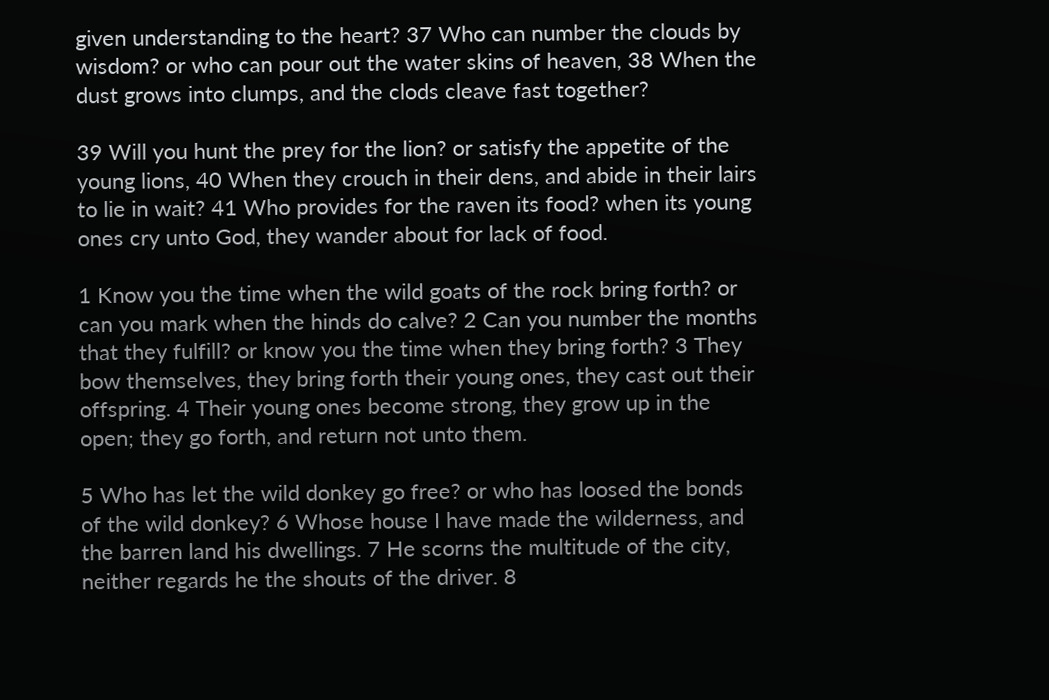given understanding to the heart? 37 Who can number the clouds by wisdom? or who can pour out the water skins of heaven, 38 When the dust grows into clumps, and the clods cleave fast together?

39 Will you hunt the prey for the lion? or satisfy the appetite of the young lions, 40 When they crouch in their dens, and abide in their lairs to lie in wait? 41 Who provides for the raven its food? when its young ones cry unto God, they wander about for lack of food.

1 Know you the time when the wild goats of the rock bring forth? or can you mark when the hinds do calve? 2 Can you number the months that they fulfill? or know you the time when they bring forth? 3 They bow themselves, they bring forth their young ones, they cast out their offspring. 4 Their young ones become strong, they grow up in the open; they go forth, and return not unto them.

5 Who has let the wild donkey go free? or who has loosed the bonds of the wild donkey? 6 Whose house I have made the wilderness, and the barren land his dwellings. 7 He scorns the multitude of the city, neither regards he the shouts of the driver. 8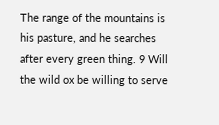The range of the mountains is his pasture, and he searches after every green thing. 9 Will the wild ox be willing to serve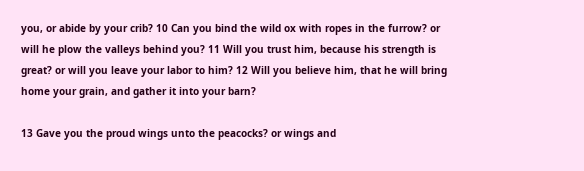you, or abide by your crib? 10 Can you bind the wild ox with ropes in the furrow? or will he plow the valleys behind you? 11 Will you trust him, because his strength is great? or will you leave your labor to him? 12 Will you believe him, that he will bring home your grain, and gather it into your barn?

13 Gave you the proud wings unto the peacocks? or wings and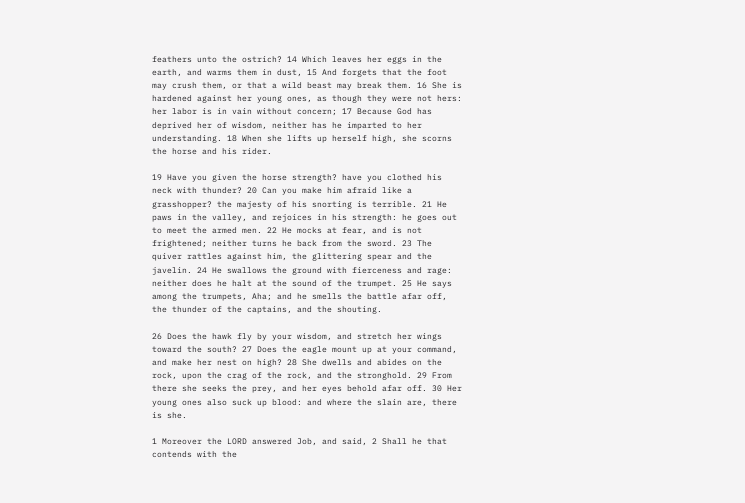feathers unto the ostrich? 14 Which leaves her eggs in the earth, and warms them in dust, 15 And forgets that the foot may crush them, or that a wild beast may break them. 16 She is hardened against her young ones, as though they were not hers: her labor is in vain without concern; 17 Because God has deprived her of wisdom, neither has he imparted to her understanding. 18 When she lifts up herself high, she scorns the horse and his rider.

19 Have you given the horse strength? have you clothed his neck with thunder? 20 Can you make him afraid like a grasshopper? the majesty of his snorting is terrible. 21 He paws in the valley, and rejoices in his strength: he goes out to meet the armed men. 22 He mocks at fear, and is not frightened; neither turns he back from the sword. 23 The quiver rattles against him, the glittering spear and the javelin. 24 He swallows the ground with fierceness and rage: neither does he halt at the sound of the trumpet. 25 He says among the trumpets, Aha; and he smells the battle afar off, the thunder of the captains, and the shouting.

26 Does the hawk fly by your wisdom, and stretch her wings toward the south? 27 Does the eagle mount up at your command, and make her nest on high? 28 She dwells and abides on the rock, upon the crag of the rock, and the stronghold. 29 From there she seeks the prey, and her eyes behold afar off. 30 Her young ones also suck up blood: and where the slain are, there is she.

1 Moreover the LORD answered Job, and said, 2 Shall he that contends with the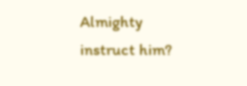Almighty instruct him?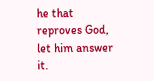he that reproves God, let him answer it.